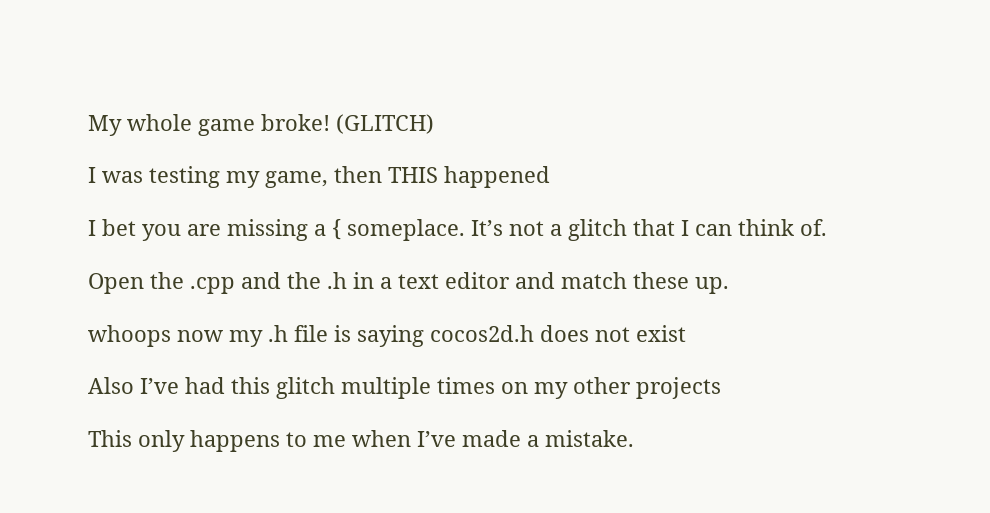My whole game broke! (GLITCH)

I was testing my game, then THIS happened

I bet you are missing a { someplace. It’s not a glitch that I can think of.

Open the .cpp and the .h in a text editor and match these up.

whoops now my .h file is saying cocos2d.h does not exist

Also I’ve had this glitch multiple times on my other projects

This only happens to me when I’ve made a mistake.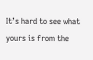It’s hard to see what yours is from the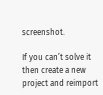screenshot.

If you can’t solve it then create a new project and reimport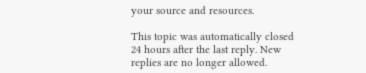your source and resources.

This topic was automatically closed 24 hours after the last reply. New replies are no longer allowed.